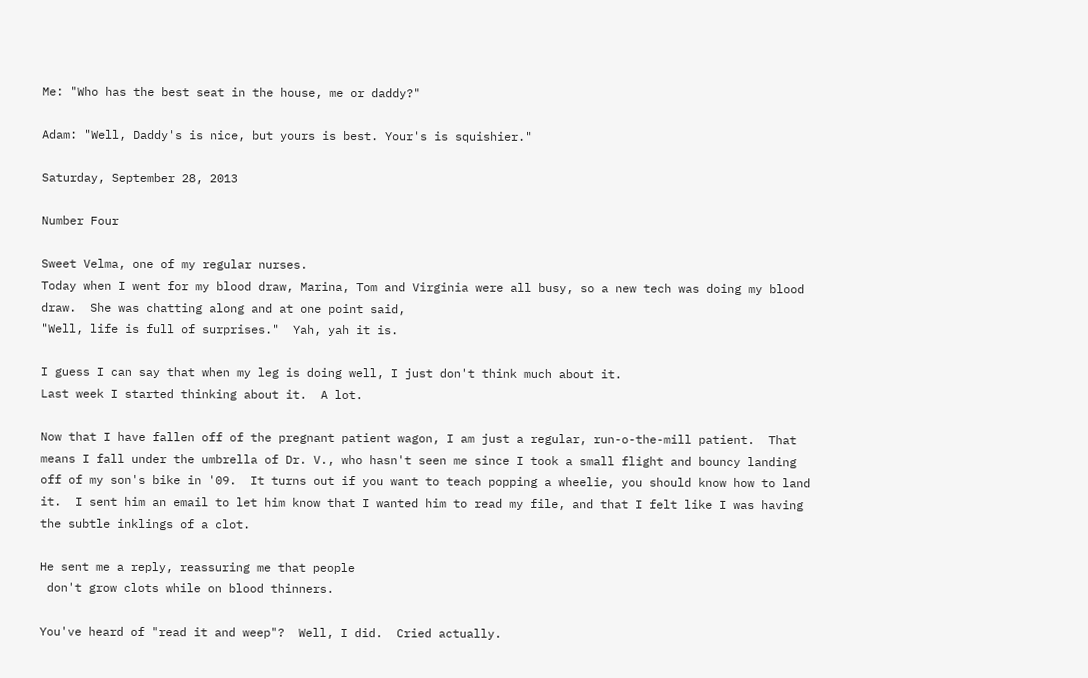Me: "Who has the best seat in the house, me or daddy?"

Adam: "Well, Daddy's is nice, but yours is best. Your's is squishier."

Saturday, September 28, 2013

Number Four

Sweet Velma, one of my regular nurses.
Today when I went for my blood draw, Marina, Tom and Virginia were all busy, so a new tech was doing my blood draw.  She was chatting along and at one point said,
"Well, life is full of surprises."  Yah, yah it is.

I guess I can say that when my leg is doing well, I just don't think much about it.
Last week I started thinking about it.  A lot.

Now that I have fallen off of the pregnant patient wagon, I am just a regular, run-o-the-mill patient.  That means I fall under the umbrella of Dr. V., who hasn't seen me since I took a small flight and bouncy landing off of my son's bike in '09.  It turns out if you want to teach popping a wheelie, you should know how to land it.  I sent him an email to let him know that I wanted him to read my file, and that I felt like I was having the subtle inklings of a clot.

He sent me a reply, reassuring me that people
 don't grow clots while on blood thinners.

You've heard of "read it and weep"?  Well, I did.  Cried actually.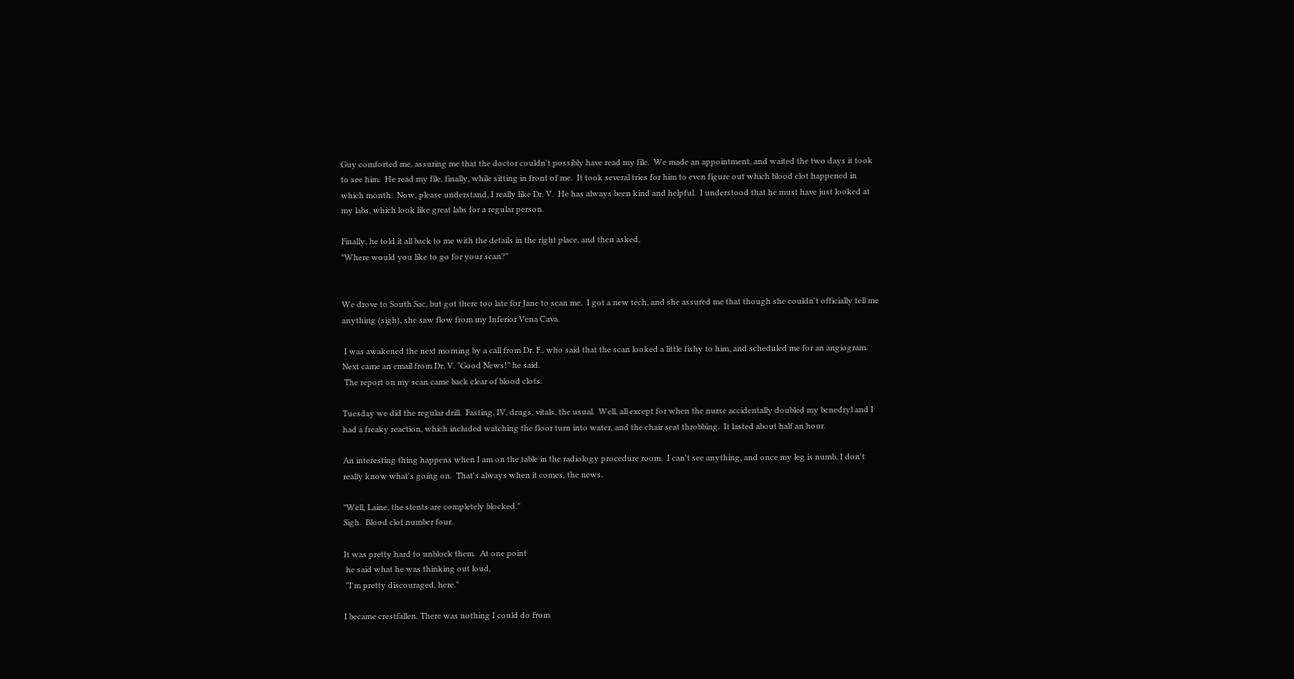Guy comforted me, assuring me that the doctor couldn't possibly have read my file.  We made an appointment, and waited the two days it took to see him.  He read my file, finally, while sitting in front of me.  It took several tries for him to even figure out which blood clot happened in which month.  Now, please understand, I really like Dr. V.  He has always been kind and helpful.  I understood that he must have just looked at my labs, which look like great labs for a regular person.

Finally, he told it all back to me with the details in the right place, and then asked,
"Where would you like to go for your scan?"


We drove to South Sac, but got there too late for Jane to scan me.  I got a new tech, and she assured me that though she couldn't officially tell me anything (sigh), she saw flow from my Inferior Vena Cava.

 I was awakened the next morning by a call from Dr. F., who said that the scan looked a little fishy to him, and scheduled me for an angiogram.  Next came an email from Dr. V. "Good News!" he said.
 The report on my scan came back clear of blood clots.

Tuesday we did the regular drill.  Fasting, IV, drugs, vitals, the usual.  Well, all except for when the nurse accidentally doubled my benedryl and I had a freaky reaction, which included watching the floor turn into water, and the chair seat throbbing.  It lasted about half an hour.

An interesting thing happens when I am on the table in the radiology procedure room.  I can't see anything, and once my leg is numb, I don't really know what's going on.  That's always when it comes, the news.

"Well, Laine, the stents are completely blocked."
Sigh.  Blood clot number four.

It was pretty hard to unblock them.  At one point
 he said what he was thinking out loud,
 "I'm pretty discouraged, here."

I became crestfallen. There was nothing I could do from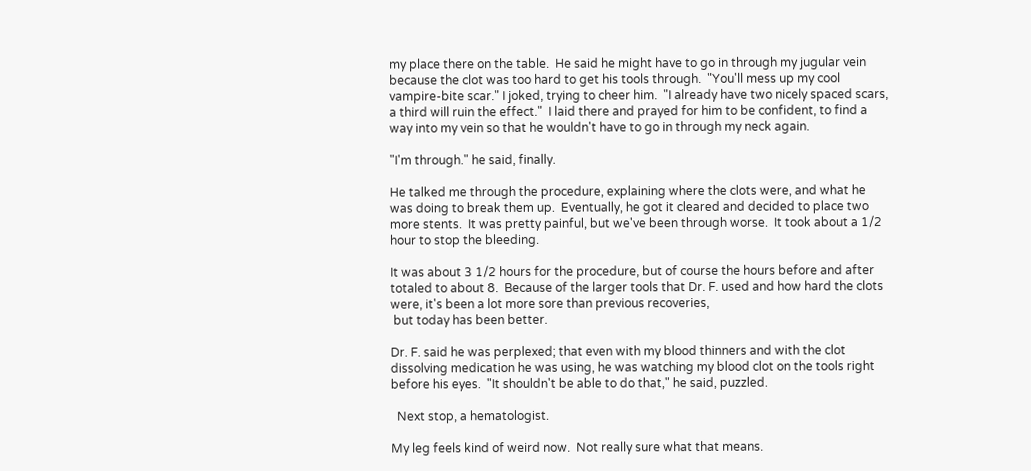my place there on the table.  He said he might have to go in through my jugular vein because the clot was too hard to get his tools through.  "You'll mess up my cool vampire-bite scar." I joked, trying to cheer him.  "I already have two nicely spaced scars, a third will ruin the effect."  I laid there and prayed for him to be confident, to find a way into my vein so that he wouldn't have to go in through my neck again.

"I'm through." he said, finally.

He talked me through the procedure, explaining where the clots were, and what he was doing to break them up.  Eventually, he got it cleared and decided to place two more stents.  It was pretty painful, but we've been through worse.  It took about a 1/2 hour to stop the bleeding.

It was about 3 1/2 hours for the procedure, but of course the hours before and after totaled to about 8.  Because of the larger tools that Dr. F. used and how hard the clots were, it's been a lot more sore than previous recoveries,
 but today has been better.

Dr. F. said he was perplexed; that even with my blood thinners and with the clot dissolving medication he was using, he was watching my blood clot on the tools right before his eyes.  "It shouldn't be able to do that," he said, puzzled.

  Next stop, a hematologist.

My leg feels kind of weird now.  Not really sure what that means.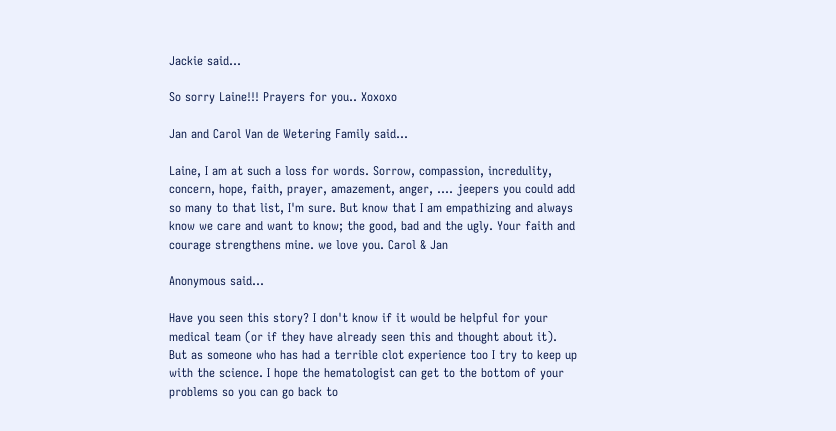Jackie said...

So sorry Laine!!! Prayers for you.. Xoxoxo

Jan and Carol Van de Wetering Family said...

Laine, I am at such a loss for words. Sorrow, compassion, incredulity, concern, hope, faith, prayer, amazement, anger, .... jeepers you could add so many to that list, I'm sure. But know that I am empathizing and always know we care and want to know; the good, bad and the ugly. Your faith and courage strengthens mine. we love you. Carol & Jan

Anonymous said...

Have you seen this story? I don't know if it would be helpful for your medical team (or if they have already seen this and thought about it). But as someone who has had a terrible clot experience too I try to keep up with the science. I hope the hematologist can get to the bottom of your problems so you can go back to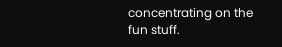concentrating on the fun stuff.